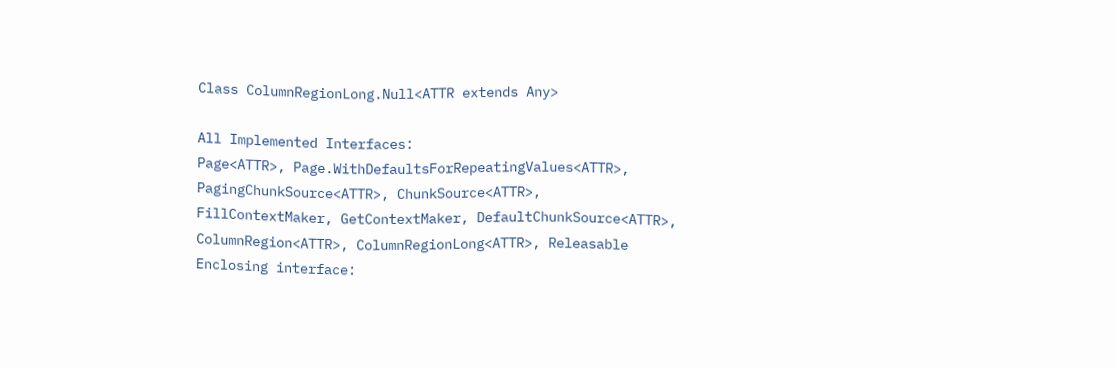Class ColumnRegionLong.Null<ATTR extends Any>

All Implemented Interfaces:
Page<ATTR>, Page.WithDefaultsForRepeatingValues<ATTR>, PagingChunkSource<ATTR>, ChunkSource<ATTR>, FillContextMaker, GetContextMaker, DefaultChunkSource<ATTR>, ColumnRegion<ATTR>, ColumnRegionLong<ATTR>, Releasable
Enclosing interface: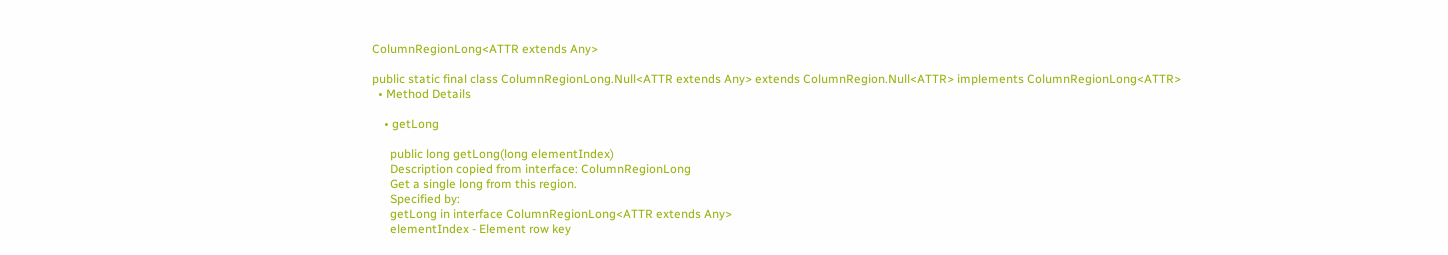ColumnRegionLong<ATTR extends Any>

public static final class ColumnRegionLong.Null<ATTR extends Any> extends ColumnRegion.Null<ATTR> implements ColumnRegionLong<ATTR>
  • Method Details

    • getLong

      public long getLong(long elementIndex)
      Description copied from interface: ColumnRegionLong
      Get a single long from this region.
      Specified by:
      getLong in interface ColumnRegionLong<ATTR extends Any>
      elementIndex - Element row key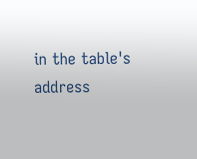in the table's address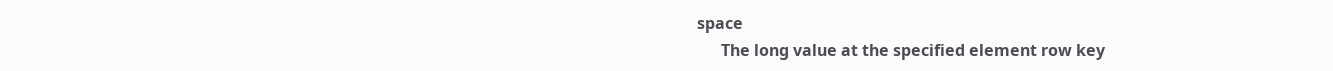space
      The long value at the specified element row key